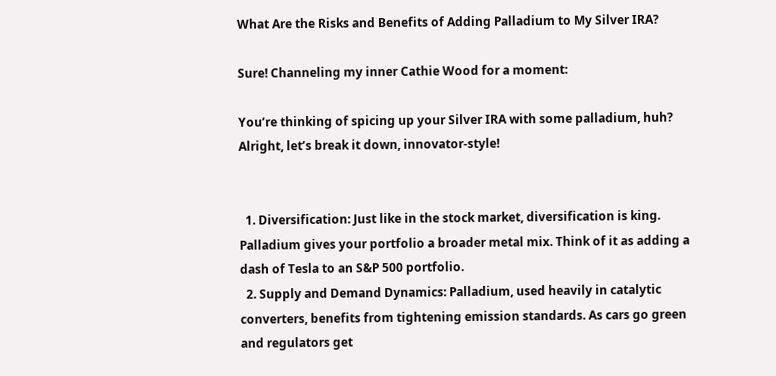What Are the Risks and Benefits of Adding Palladium to My Silver IRA?

Sure! Channeling my inner Cathie Wood for a moment:

You’re thinking of spicing up your Silver IRA with some palladium, huh? Alright, let’s break it down, innovator-style!


  1. Diversification: Just like in the stock market, diversification is king. Palladium gives your portfolio a broader metal mix. Think of it as adding a dash of Tesla to an S&P 500 portfolio.
  2. Supply and Demand Dynamics: Palladium, used heavily in catalytic converters, benefits from tightening emission standards. As cars go green and regulators get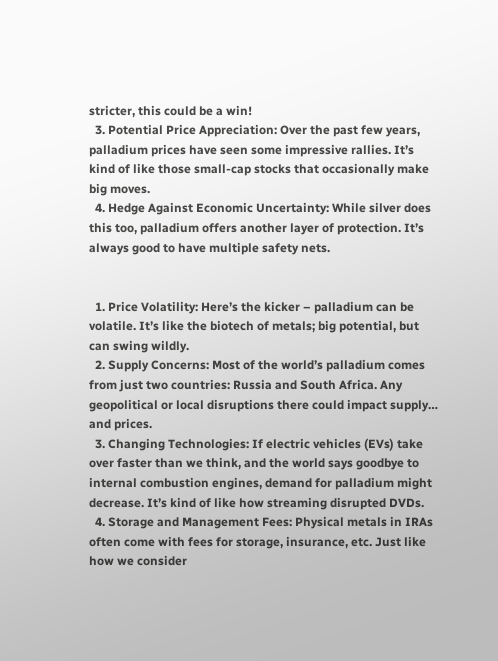stricter, this could be a win!
  3. Potential Price Appreciation: Over the past few years, palladium prices have seen some impressive rallies. It’s kind of like those small-cap stocks that occasionally make big moves.
  4. Hedge Against Economic Uncertainty: While silver does this too, palladium offers another layer of protection. It’s always good to have multiple safety nets.


  1. Price Volatility: Here’s the kicker – palladium can be volatile. It’s like the biotech of metals; big potential, but can swing wildly.
  2. Supply Concerns: Most of the world’s palladium comes from just two countries: Russia and South Africa. Any geopolitical or local disruptions there could impact supply… and prices.
  3. Changing Technologies: If electric vehicles (EVs) take over faster than we think, and the world says goodbye to internal combustion engines, demand for palladium might decrease. It’s kind of like how streaming disrupted DVDs.
  4. Storage and Management Fees: Physical metals in IRAs often come with fees for storage, insurance, etc. Just like how we consider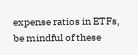expense ratios in ETFs, be mindful of these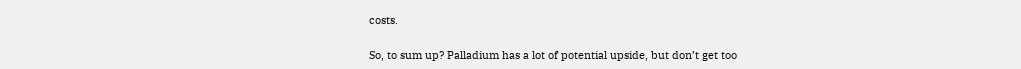costs.

So, to sum up? Palladium has a lot of potential upside, but don’t get too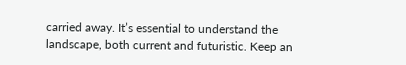carried away. It’s essential to understand the landscape, both current and futuristic. Keep an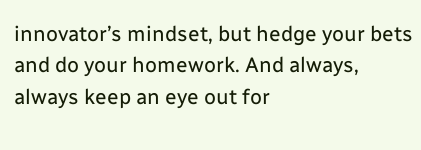innovator’s mindset, but hedge your bets and do your homework. And always, always keep an eye out for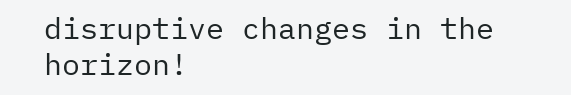disruptive changes in the horizon!